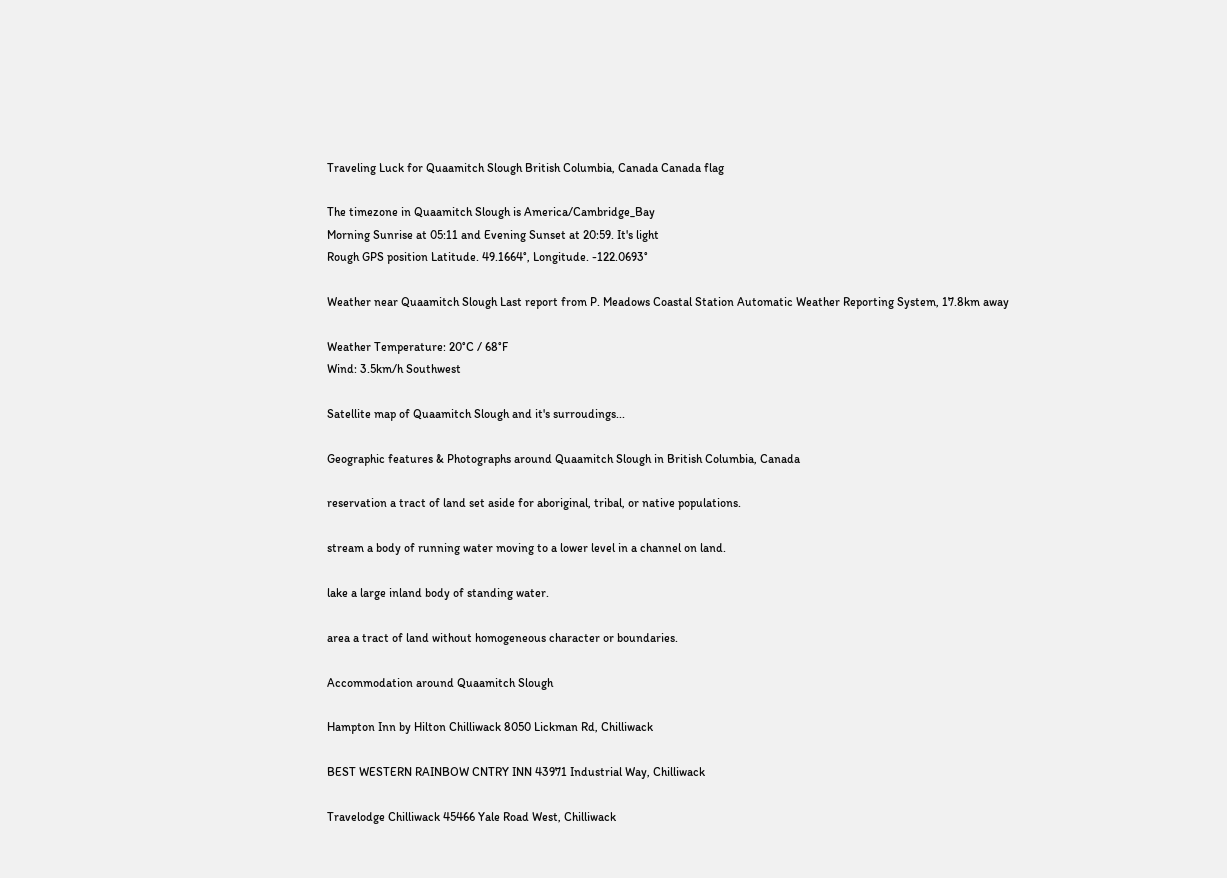Traveling Luck for Quaamitch Slough British Columbia, Canada Canada flag

The timezone in Quaamitch Slough is America/Cambridge_Bay
Morning Sunrise at 05:11 and Evening Sunset at 20:59. It's light
Rough GPS position Latitude. 49.1664°, Longitude. -122.0693°

Weather near Quaamitch Slough Last report from P. Meadows Coastal Station Automatic Weather Reporting System, 17.8km away

Weather Temperature: 20°C / 68°F
Wind: 3.5km/h Southwest

Satellite map of Quaamitch Slough and it's surroudings...

Geographic features & Photographs around Quaamitch Slough in British Columbia, Canada

reservation a tract of land set aside for aboriginal, tribal, or native populations.

stream a body of running water moving to a lower level in a channel on land.

lake a large inland body of standing water.

area a tract of land without homogeneous character or boundaries.

Accommodation around Quaamitch Slough

Hampton Inn by Hilton Chilliwack 8050 Lickman Rd, Chilliwack

BEST WESTERN RAINBOW CNTRY INN 43971 Industrial Way, Chilliwack

Travelodge Chilliwack 45466 Yale Road West, Chilliwack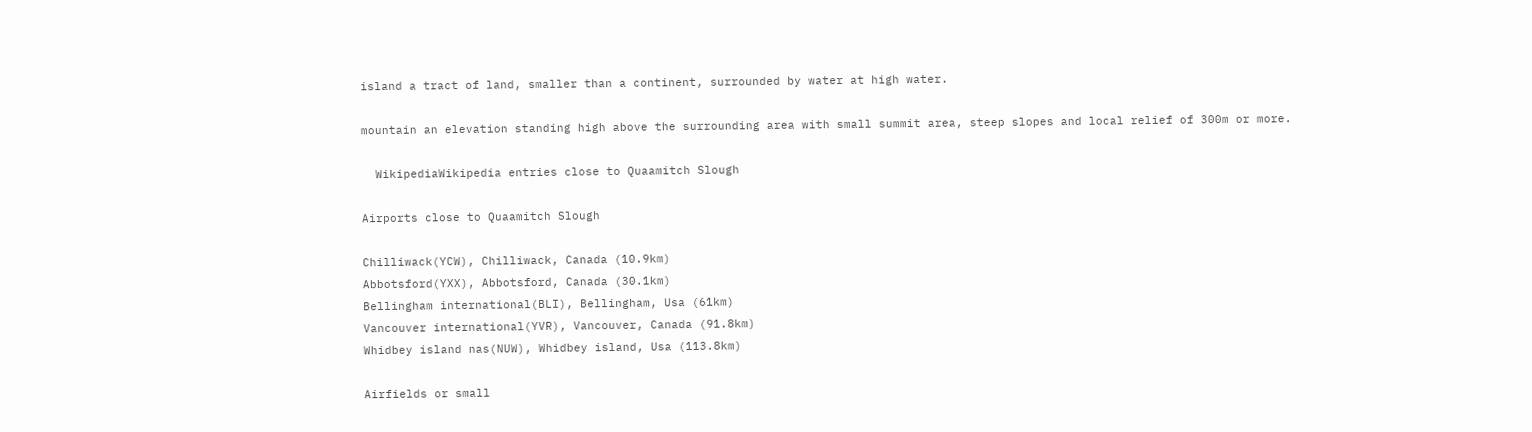island a tract of land, smaller than a continent, surrounded by water at high water.

mountain an elevation standing high above the surrounding area with small summit area, steep slopes and local relief of 300m or more.

  WikipediaWikipedia entries close to Quaamitch Slough

Airports close to Quaamitch Slough

Chilliwack(YCW), Chilliwack, Canada (10.9km)
Abbotsford(YXX), Abbotsford, Canada (30.1km)
Bellingham international(BLI), Bellingham, Usa (61km)
Vancouver international(YVR), Vancouver, Canada (91.8km)
Whidbey island nas(NUW), Whidbey island, Usa (113.8km)

Airfields or small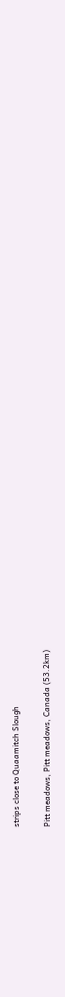strips close to Quaamitch Slough

Pitt meadows, Pitt meadows, Canada (53.2km)